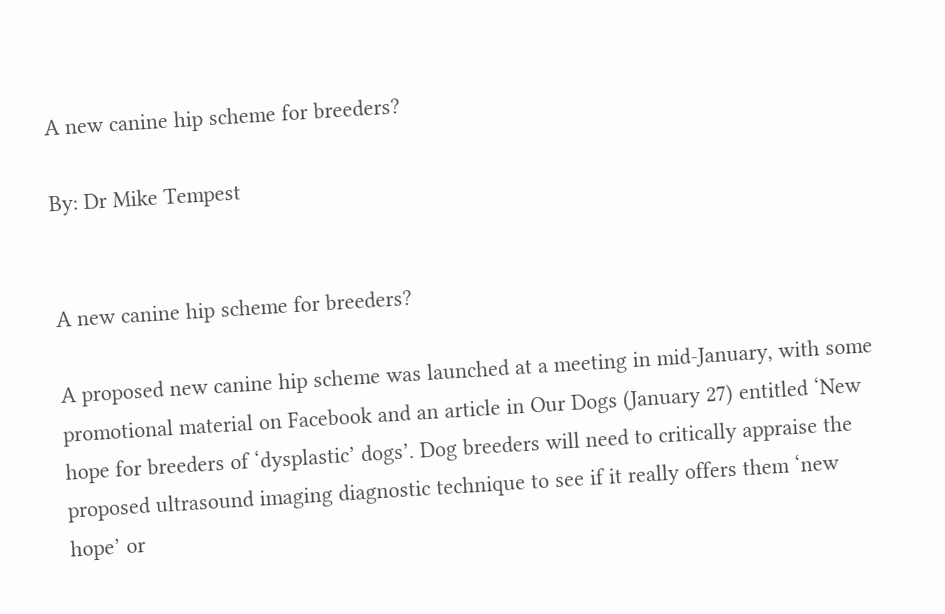A new canine hip scheme for breeders?

By: Dr Mike Tempest


A new canine hip scheme for breeders?

A proposed new canine hip scheme was launched at a meeting in mid-January, with some promotional material on Facebook and an article in Our Dogs (January 27) entitled ‘New hope for breeders of ‘dysplastic’ dogs’. Dog breeders will need to critically appraise the proposed ultrasound imaging diagnostic technique to see if it really offers them ‘new hope’ or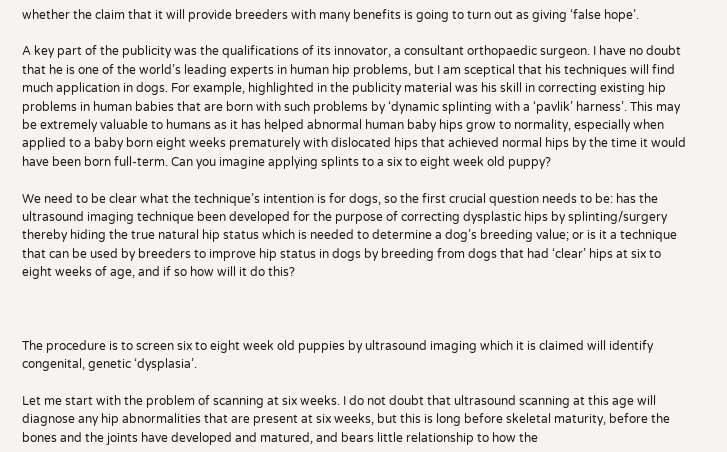whether the claim that it will provide breeders with many benefits is going to turn out as giving ‘false hope’.

A key part of the publicity was the qualifications of its innovator, a consultant orthopaedic surgeon. I have no doubt that he is one of the world’s leading experts in human hip problems, but I am sceptical that his techniques will find much application in dogs. For example, highlighted in the publicity material was his skill in correcting existing hip problems in human babies that are born with such problems by ‘dynamic splinting with a ‘pavlik’ harness’. This may be extremely valuable to humans as it has helped abnormal human baby hips grow to normality, especially when applied to a baby born eight weeks prematurely with dislocated hips that achieved normal hips by the time it would have been born full-term. Can you imagine applying splints to a six to eight week old puppy?

We need to be clear what the technique’s intention is for dogs, so the first crucial question needs to be: has the ultrasound imaging technique been developed for the purpose of correcting dysplastic hips by splinting/surgery thereby hiding the true natural hip status which is needed to determine a dog’s breeding value; or is it a technique that can be used by breeders to improve hip status in dogs by breeding from dogs that had ‘clear’ hips at six to eight weeks of age, and if so how will it do this?



The procedure is to screen six to eight week old puppies by ultrasound imaging which it is claimed will identify congenital, genetic ‘dysplasia’.

Let me start with the problem of scanning at six weeks. I do not doubt that ultrasound scanning at this age will diagnose any hip abnormalities that are present at six weeks, but this is long before skeletal maturity, before the bones and the joints have developed and matured, and bears little relationship to how the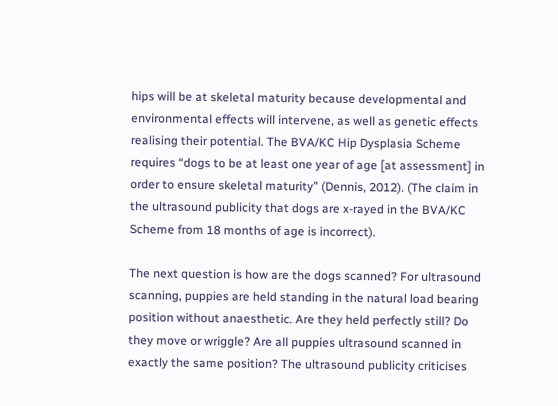hips will be at skeletal maturity because developmental and environmental effects will intervene, as well as genetic effects realising their potential. The BVA/KC Hip Dysplasia Scheme requires “dogs to be at least one year of age [at assessment] in order to ensure skeletal maturity” (Dennis, 2012). (The claim in the ultrasound publicity that dogs are x-rayed in the BVA/KC Scheme from 18 months of age is incorrect).

The next question is how are the dogs scanned? For ultrasound scanning, puppies are held standing in the natural load bearing position without anaesthetic. Are they held perfectly still? Do they move or wriggle? Are all puppies ultrasound scanned in exactly the same position? The ultrasound publicity criticises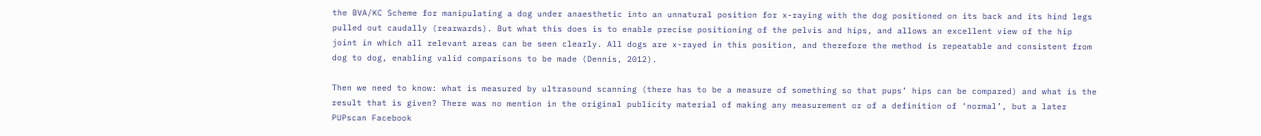the BVA/KC Scheme for manipulating a dog under anaesthetic into an unnatural position for x-raying with the dog positioned on its back and its hind legs pulled out caudally (rearwards). But what this does is to enable precise positioning of the pelvis and hips, and allows an excellent view of the hip joint in which all relevant areas can be seen clearly. All dogs are x-rayed in this position, and therefore the method is repeatable and consistent from dog to dog, enabling valid comparisons to be made (Dennis, 2012).

Then we need to know: what is measured by ultrasound scanning (there has to be a measure of something so that pups’ hips can be compared) and what is the result that is given? There was no mention in the original publicity material of making any measurement or of a definition of ‘normal’, but a later PUPscan Facebook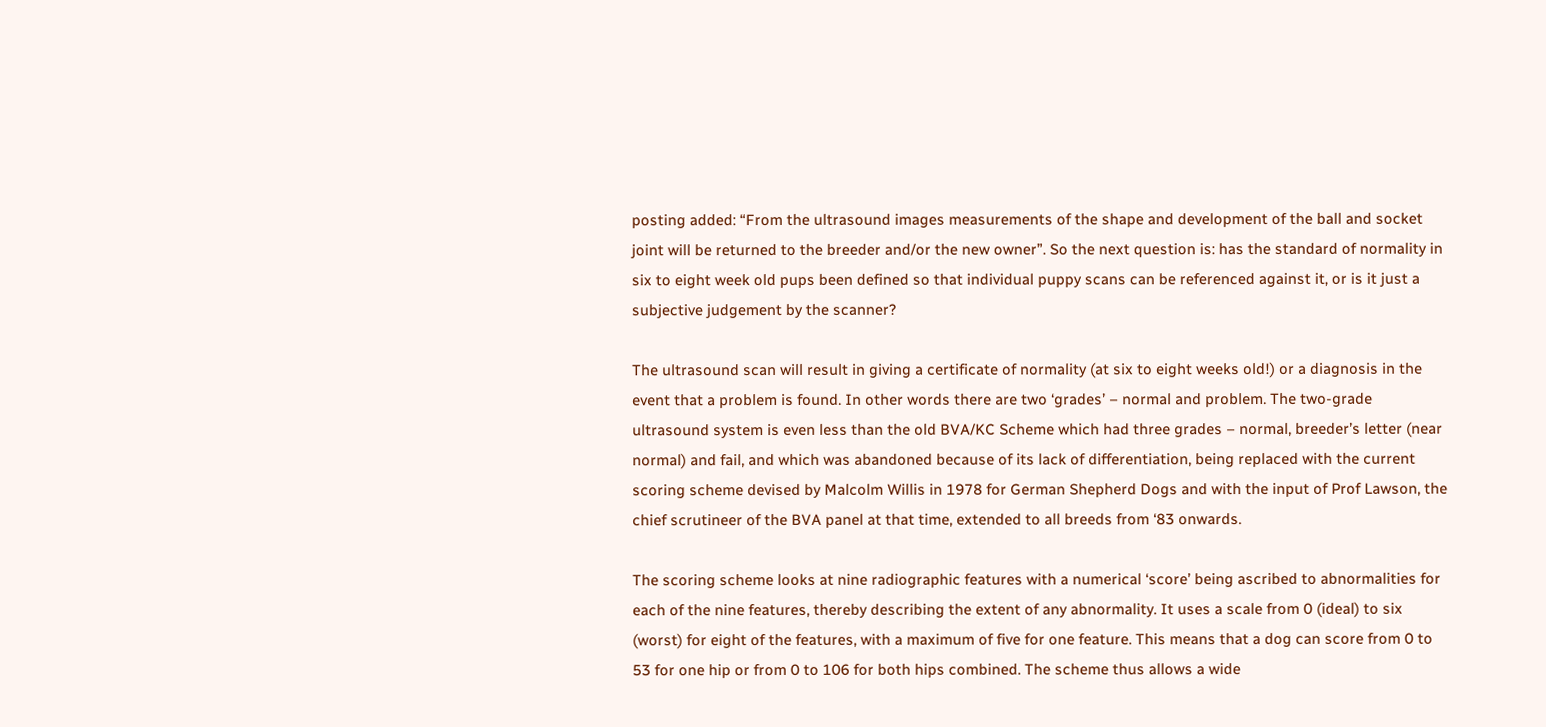posting added: “From the ultrasound images measurements of the shape and development of the ball and socket joint will be returned to the breeder and/or the new owner”. So the next question is: has the standard of normality in six to eight week old pups been defined so that individual puppy scans can be referenced against it, or is it just a subjective judgement by the scanner?

The ultrasound scan will result in giving a certificate of normality (at six to eight weeks old!) or a diagnosis in the event that a problem is found. In other words there are two ‘grades’ – normal and problem. The two-grade ultrasound system is even less than the old BVA/KC Scheme which had three grades – normal, breeder’s letter (near normal) and fail, and which was abandoned because of its lack of differentiation, being replaced with the current scoring scheme devised by Malcolm Willis in 1978 for German Shepherd Dogs and with the input of Prof Lawson, the chief scrutineer of the BVA panel at that time, extended to all breeds from ‘83 onwards.

The scoring scheme looks at nine radiographic features with a numerical ‘score’ being ascribed to abnormalities for each of the nine features, thereby describing the extent of any abnormality. It uses a scale from 0 (ideal) to six (worst) for eight of the features, with a maximum of five for one feature. This means that a dog can score from 0 to 53 for one hip or from 0 to 106 for both hips combined. The scheme thus allows a wide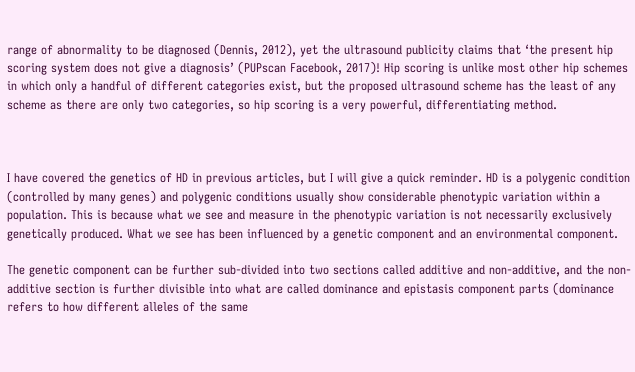range of abnormality to be diagnosed (Dennis, 2012), yet the ultrasound publicity claims that ‘the present hip scoring system does not give a diagnosis’ (PUPscan Facebook, 2017)! Hip scoring is unlike most other hip schemes in which only a handful of different categories exist, but the proposed ultrasound scheme has the least of any scheme as there are only two categories, so hip scoring is a very powerful, differentiating method.



I have covered the genetics of HD in previous articles, but I will give a quick reminder. HD is a polygenic condition (controlled by many genes) and polygenic conditions usually show considerable phenotypic variation within a population. This is because what we see and measure in the phenotypic variation is not necessarily exclusively genetically produced. What we see has been influenced by a genetic component and an environmental component.

The genetic component can be further sub-divided into two sections called additive and non-additive, and the non-additive section is further divisible into what are called dominance and epistasis component parts (dominance refers to how different alleles of the same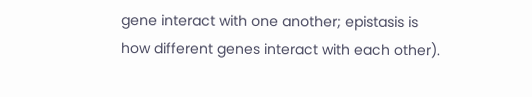gene interact with one another; epistasis is how different genes interact with each other).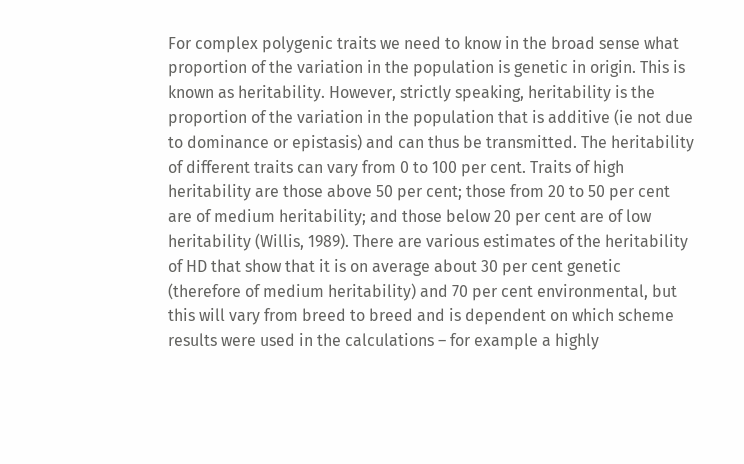For complex polygenic traits we need to know in the broad sense what proportion of the variation in the population is genetic in origin. This is known as heritability. However, strictly speaking, heritability is the proportion of the variation in the population that is additive (ie not due to dominance or epistasis) and can thus be transmitted. The heritability of different traits can vary from 0 to 100 per cent. Traits of high heritability are those above 50 per cent; those from 20 to 50 per cent are of medium heritability; and those below 20 per cent are of low heritability (Willis, 1989). There are various estimates of the heritability of HD that show that it is on average about 30 per cent genetic (therefore of medium heritability) and 70 per cent environmental, but this will vary from breed to breed and is dependent on which scheme results were used in the calculations – for example a highly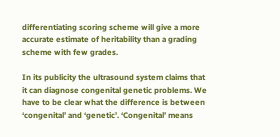differentiating scoring scheme will give a more accurate estimate of heritability than a grading scheme with few grades.

In its publicity the ultrasound system claims that it can diagnose congenital genetic problems. We have to be clear what the difference is between ‘congenital’ and ‘genetic’. ‘Congenital’ means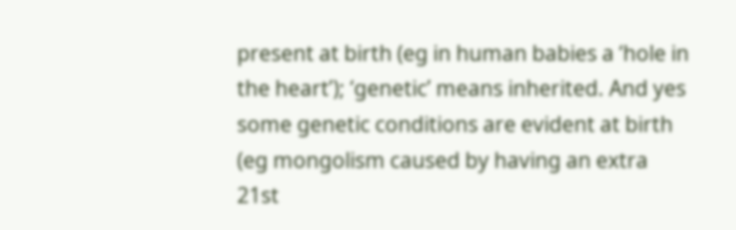present at birth (eg in human babies a ‘hole in the heart’); ‘genetic’ means inherited. And yes some genetic conditions are evident at birth (eg mongolism caused by having an extra 21st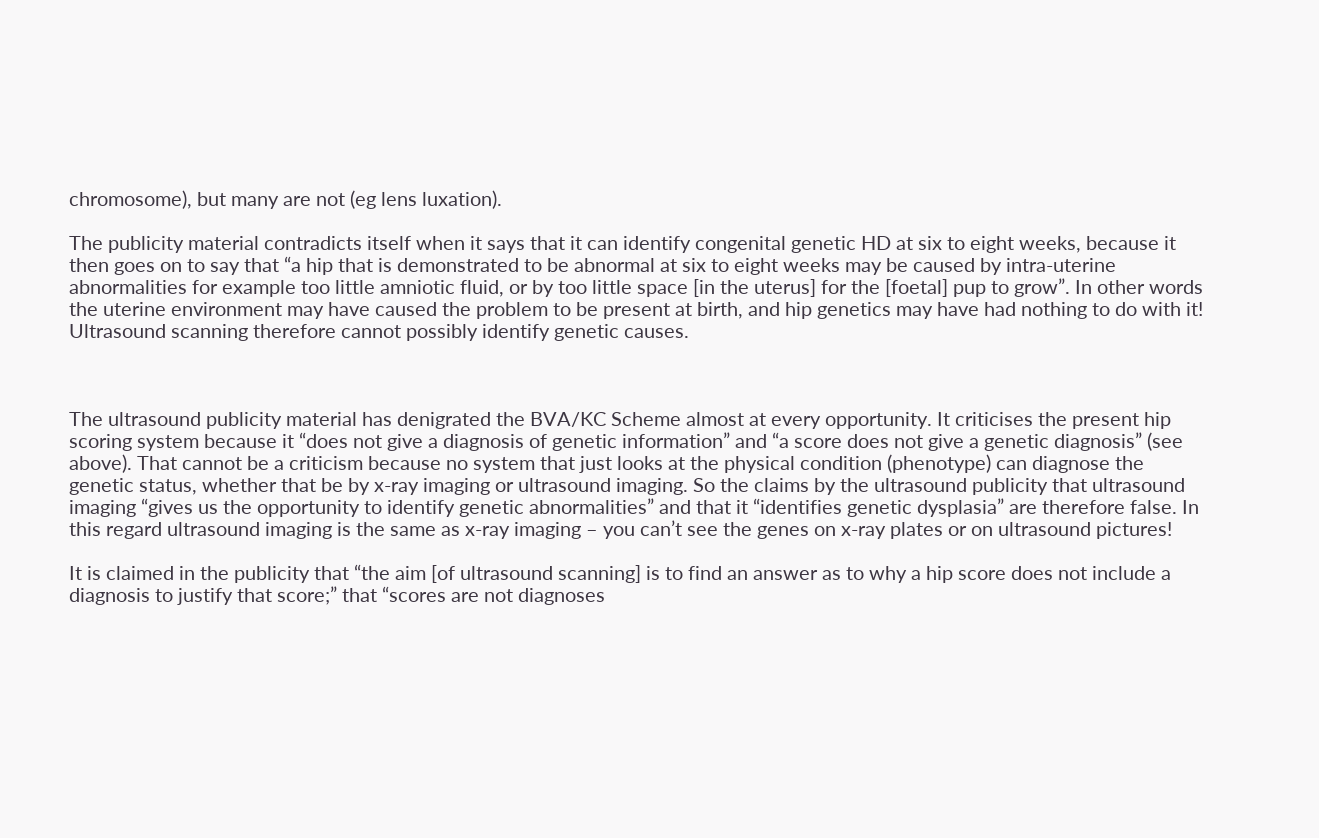chromosome), but many are not (eg lens luxation).

The publicity material contradicts itself when it says that it can identify congenital genetic HD at six to eight weeks, because it then goes on to say that “a hip that is demonstrated to be abnormal at six to eight weeks may be caused by intra-uterine abnormalities for example too little amniotic fluid, or by too little space [in the uterus] for the [foetal] pup to grow”. In other words the uterine environment may have caused the problem to be present at birth, and hip genetics may have had nothing to do with it! Ultrasound scanning therefore cannot possibly identify genetic causes.



The ultrasound publicity material has denigrated the BVA/KC Scheme almost at every opportunity. It criticises the present hip scoring system because it “does not give a diagnosis of genetic information” and “a score does not give a genetic diagnosis” (see above). That cannot be a criticism because no system that just looks at the physical condition (phenotype) can diagnose the genetic status, whether that be by x-ray imaging or ultrasound imaging. So the claims by the ultrasound publicity that ultrasound imaging “gives us the opportunity to identify genetic abnormalities” and that it “identifies genetic dysplasia” are therefore false. In this regard ultrasound imaging is the same as x-ray imaging – you can’t see the genes on x-ray plates or on ultrasound pictures!

It is claimed in the publicity that “the aim [of ultrasound scanning] is to find an answer as to why a hip score does not include a diagnosis to justify that score;” that “scores are not diagnoses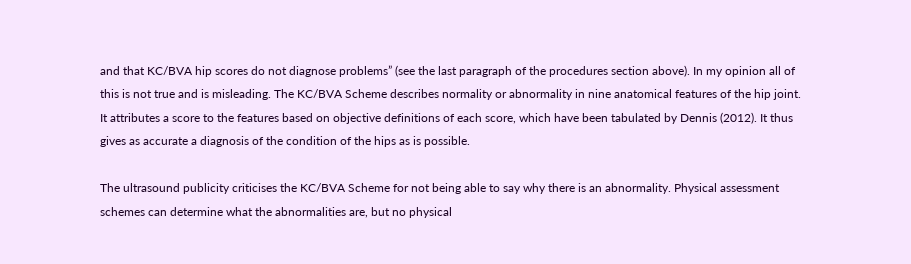and that KC/BVA hip scores do not diagnose problems” (see the last paragraph of the procedures section above). In my opinion all of this is not true and is misleading. The KC/BVA Scheme describes normality or abnormality in nine anatomical features of the hip joint. It attributes a score to the features based on objective definitions of each score, which have been tabulated by Dennis (2012). It thus gives as accurate a diagnosis of the condition of the hips as is possible.

The ultrasound publicity criticises the KC/BVA Scheme for not being able to say why there is an abnormality. Physical assessment schemes can determine what the abnormalities are, but no physical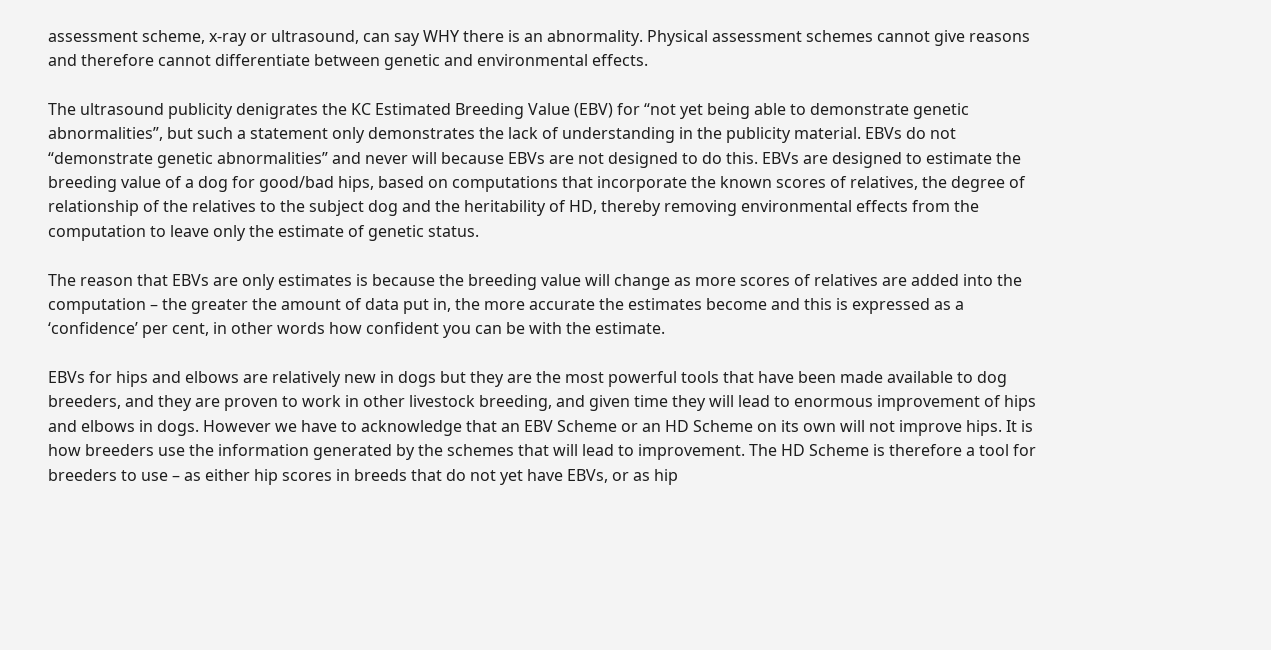assessment scheme, x-ray or ultrasound, can say WHY there is an abnormality. Physical assessment schemes cannot give reasons and therefore cannot differentiate between genetic and environmental effects.

The ultrasound publicity denigrates the KC Estimated Breeding Value (EBV) for “not yet being able to demonstrate genetic abnormalities”, but such a statement only demonstrates the lack of understanding in the publicity material. EBVs do not “demonstrate genetic abnormalities” and never will because EBVs are not designed to do this. EBVs are designed to estimate the breeding value of a dog for good/bad hips, based on computations that incorporate the known scores of relatives, the degree of relationship of the relatives to the subject dog and the heritability of HD, thereby removing environmental effects from the computation to leave only the estimate of genetic status.

The reason that EBVs are only estimates is because the breeding value will change as more scores of relatives are added into the computation – the greater the amount of data put in, the more accurate the estimates become and this is expressed as a ‘confidence’ per cent, in other words how confident you can be with the estimate.

EBVs for hips and elbows are relatively new in dogs but they are the most powerful tools that have been made available to dog breeders, and they are proven to work in other livestock breeding, and given time they will lead to enormous improvement of hips and elbows in dogs. However we have to acknowledge that an EBV Scheme or an HD Scheme on its own will not improve hips. It is how breeders use the information generated by the schemes that will lead to improvement. The HD Scheme is therefore a tool for breeders to use – as either hip scores in breeds that do not yet have EBVs, or as hip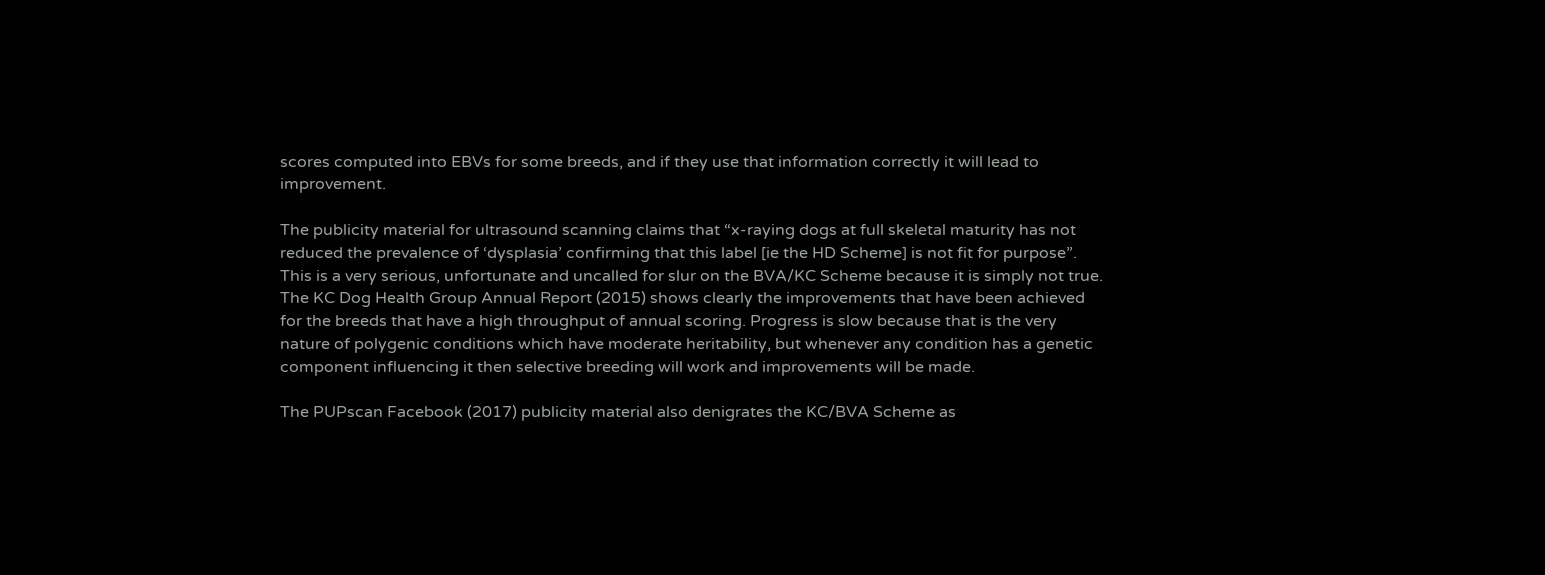scores computed into EBVs for some breeds, and if they use that information correctly it will lead to improvement.

The publicity material for ultrasound scanning claims that “x-raying dogs at full skeletal maturity has not reduced the prevalence of ‘dysplasia’ confirming that this label [ie the HD Scheme] is not fit for purpose”. This is a very serious, unfortunate and uncalled for slur on the BVA/KC Scheme because it is simply not true. The KC Dog Health Group Annual Report (2015) shows clearly the improvements that have been achieved for the breeds that have a high throughput of annual scoring. Progress is slow because that is the very nature of polygenic conditions which have moderate heritability, but whenever any condition has a genetic component influencing it then selective breeding will work and improvements will be made.

The PUPscan Facebook (2017) publicity material also denigrates the KC/BVA Scheme as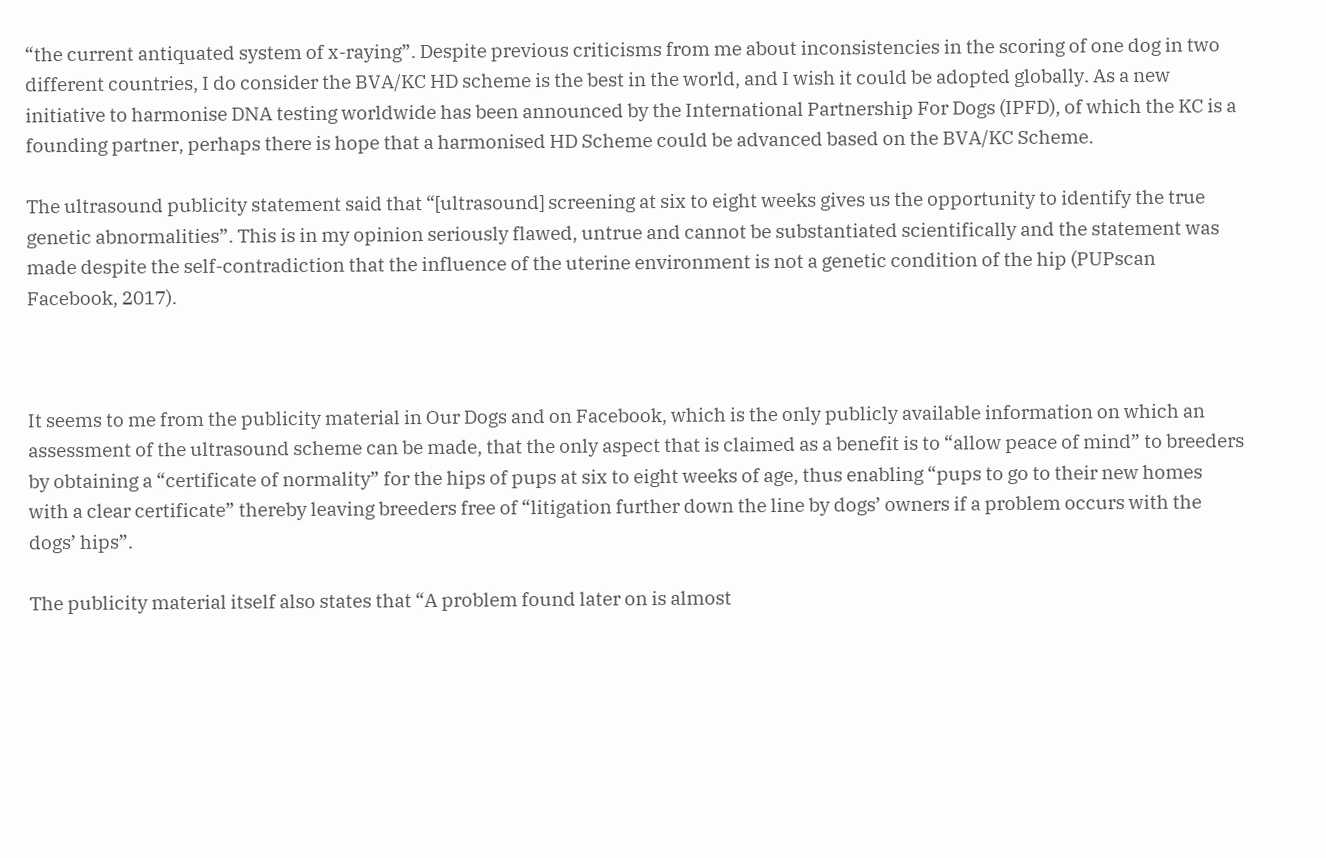“the current antiquated system of x-raying”. Despite previous criticisms from me about inconsistencies in the scoring of one dog in two different countries, I do consider the BVA/KC HD scheme is the best in the world, and I wish it could be adopted globally. As a new initiative to harmonise DNA testing worldwide has been announced by the International Partnership For Dogs (IPFD), of which the KC is a founding partner, perhaps there is hope that a harmonised HD Scheme could be advanced based on the BVA/KC Scheme.

The ultrasound publicity statement said that “[ultrasound] screening at six to eight weeks gives us the opportunity to identify the true genetic abnormalities”. This is in my opinion seriously flawed, untrue and cannot be substantiated scientifically and the statement was made despite the self-contradiction that the influence of the uterine environment is not a genetic condition of the hip (PUPscan Facebook, 2017).



It seems to me from the publicity material in Our Dogs and on Facebook, which is the only publicly available information on which an assessment of the ultrasound scheme can be made, that the only aspect that is claimed as a benefit is to “allow peace of mind” to breeders by obtaining a “certificate of normality” for the hips of pups at six to eight weeks of age, thus enabling “pups to go to their new homes with a clear certificate” thereby leaving breeders free of “litigation further down the line by dogs’ owners if a problem occurs with the dogs’ hips”.

The publicity material itself also states that “A problem found later on is almost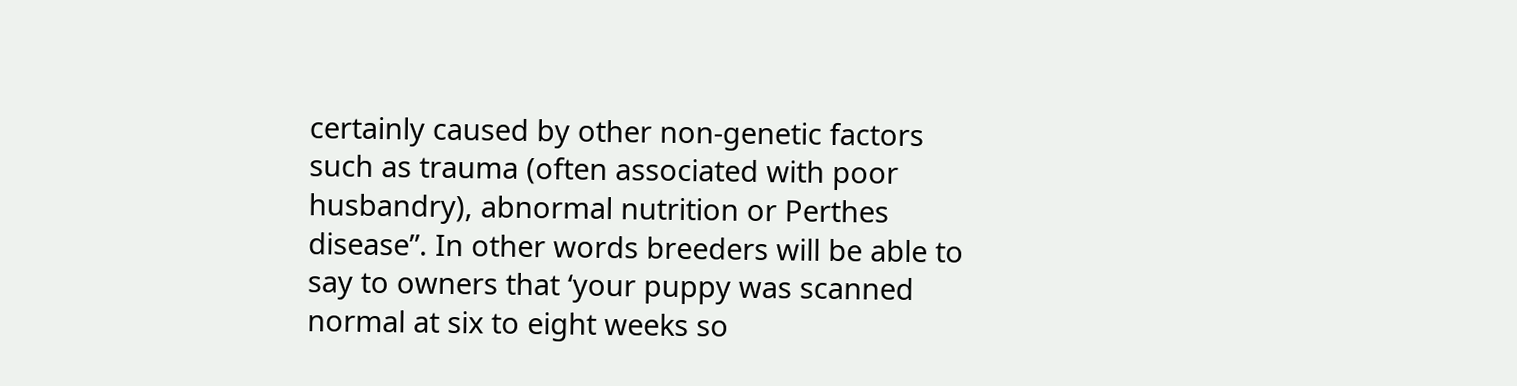certainly caused by other non-genetic factors such as trauma (often associated with poor husbandry), abnormal nutrition or Perthes disease”. In other words breeders will be able to say to owners that ‘your puppy was scanned normal at six to eight weeks so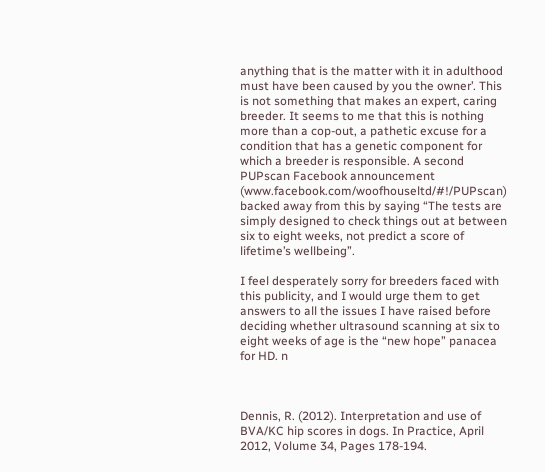anything that is the matter with it in adulthood must have been caused by you the owner’. This is not something that makes an expert, caring breeder. It seems to me that this is nothing more than a cop-out, a pathetic excuse for a condition that has a genetic component for which a breeder is responsible. A second PUPscan Facebook announcement (www.facebook.com/woofhouseltd/#!/PUPscan) backed away from this by saying “The tests are simply designed to check things out at between six to eight weeks, not predict a score of lifetime’s wellbeing”.

I feel desperately sorry for breeders faced with this publicity, and I would urge them to get answers to all the issues I have raised before deciding whether ultrasound scanning at six to eight weeks of age is the “new hope” panacea for HD. n



Dennis, R. (2012). Interpretation and use of BVA/KC hip scores in dogs. In Practice, April 2012, Volume 34, Pages 178-194.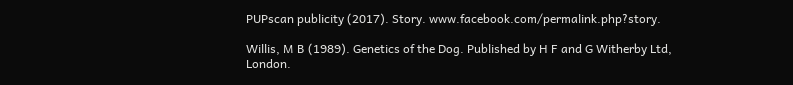PUPscan publicity (2017). Story. www.facebook.com/permalink.php?story.

Willis, M B (1989). Genetics of the Dog. Published by H F and G Witherby Ltd, London.